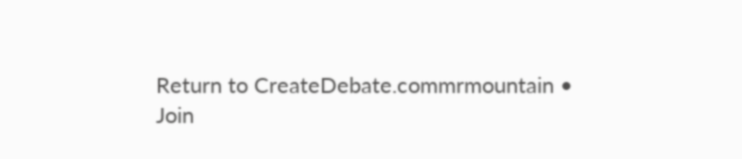Return to CreateDebate.commrmountain • Join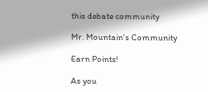this debate community

Mr. Mountain's Community

Earn Points!

As you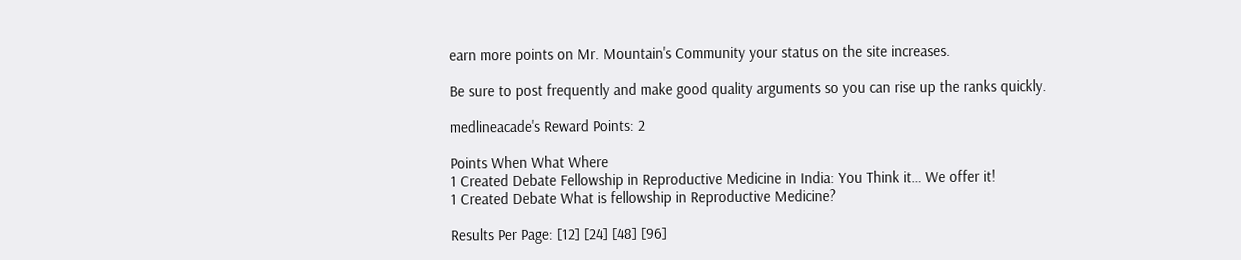earn more points on Mr. Mountain's Community your status on the site increases.

Be sure to post frequently and make good quality arguments so you can rise up the ranks quickly.

medlineacade's Reward Points: 2

Points When What Where
1 Created Debate Fellowship in Reproductive Medicine in India: You Think it… We offer it!
1 Created Debate What is fellowship in Reproductive Medicine?

Results Per Page: [12] [24] [48] [96]